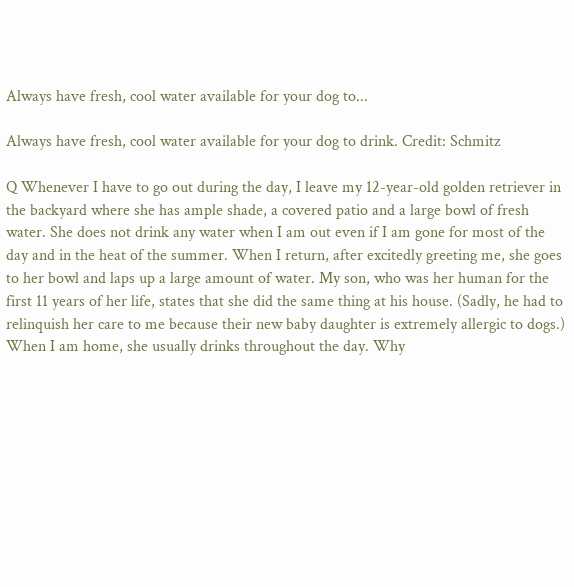Always have fresh, cool water available for your dog to...

Always have fresh, cool water available for your dog to drink. Credit: Schmitz

Q Whenever I have to go out during the day, I leave my 12-year-old golden retriever in the backyard where she has ample shade, a covered patio and a large bowl of fresh water. She does not drink any water when I am out even if I am gone for most of the day and in the heat of the summer. When I return, after excitedly greeting me, she goes to her bowl and laps up a large amount of water. My son, who was her human for the first 11 years of her life, states that she did the same thing at his house. (Sadly, he had to relinquish her care to me because their new baby daughter is extremely allergic to dogs.) When I am home, she usually drinks throughout the day. Why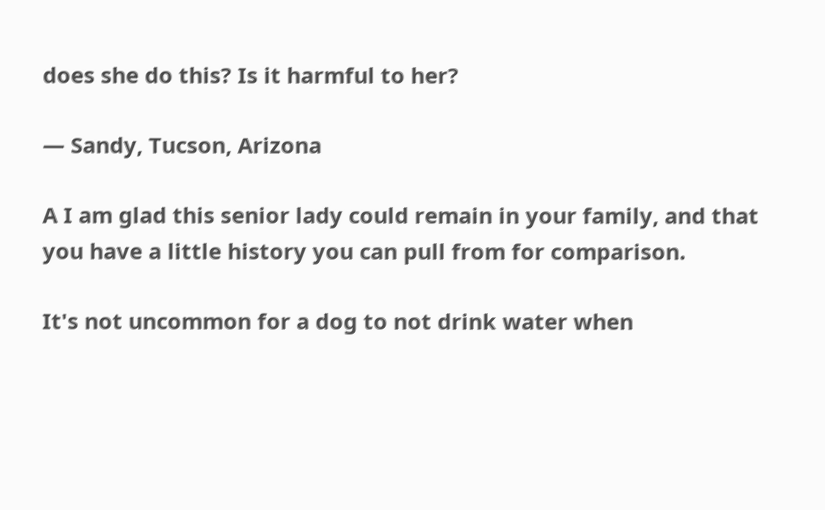does she do this? Is it harmful to her?

— Sandy, Tucson, Arizona

A I am glad this senior lady could remain in your family, and that you have a little history you can pull from for comparison.

It's not uncommon for a dog to not drink water when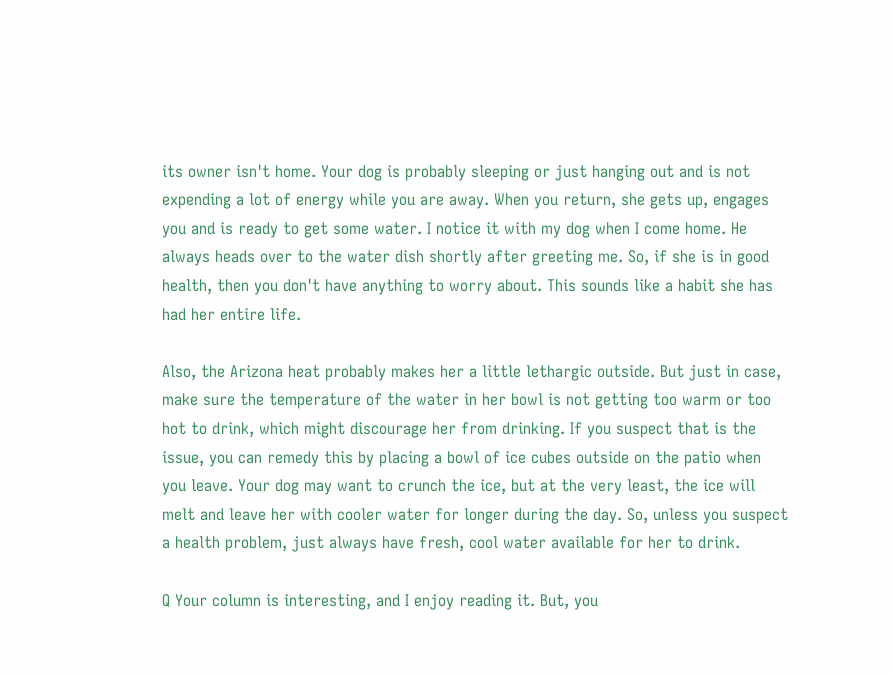its owner isn't home. Your dog is probably sleeping or just hanging out and is not expending a lot of energy while you are away. When you return, she gets up, engages you and is ready to get some water. I notice it with my dog when I come home. He always heads over to the water dish shortly after greeting me. So, if she is in good health, then you don't have anything to worry about. This sounds like a habit she has had her entire life.

Also, the Arizona heat probably makes her a little lethargic outside. But just in case, make sure the temperature of the water in her bowl is not getting too warm or too hot to drink, which might discourage her from drinking. If you suspect that is the issue, you can remedy this by placing a bowl of ice cubes outside on the patio when you leave. Your dog may want to crunch the ice, but at the very least, the ice will melt and leave her with cooler water for longer during the day. So, unless you suspect a health problem, just always have fresh, cool water available for her to drink.

Q Your column is interesting, and I enjoy reading it. But, you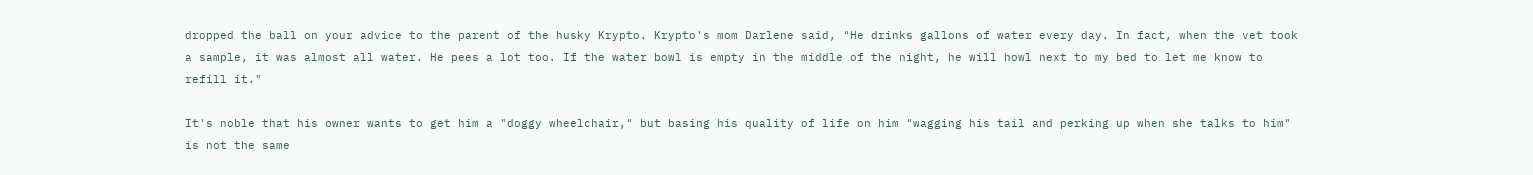dropped the ball on your advice to the parent of the husky Krypto. Krypto's mom Darlene said, "He drinks gallons of water every day. In fact, when the vet took a sample, it was almost all water. He pees a lot too. If the water bowl is empty in the middle of the night, he will howl next to my bed to let me know to refill it."

It's noble that his owner wants to get him a "doggy wheelchair," but basing his quality of life on him "wagging his tail and perking up when she talks to him" is not the same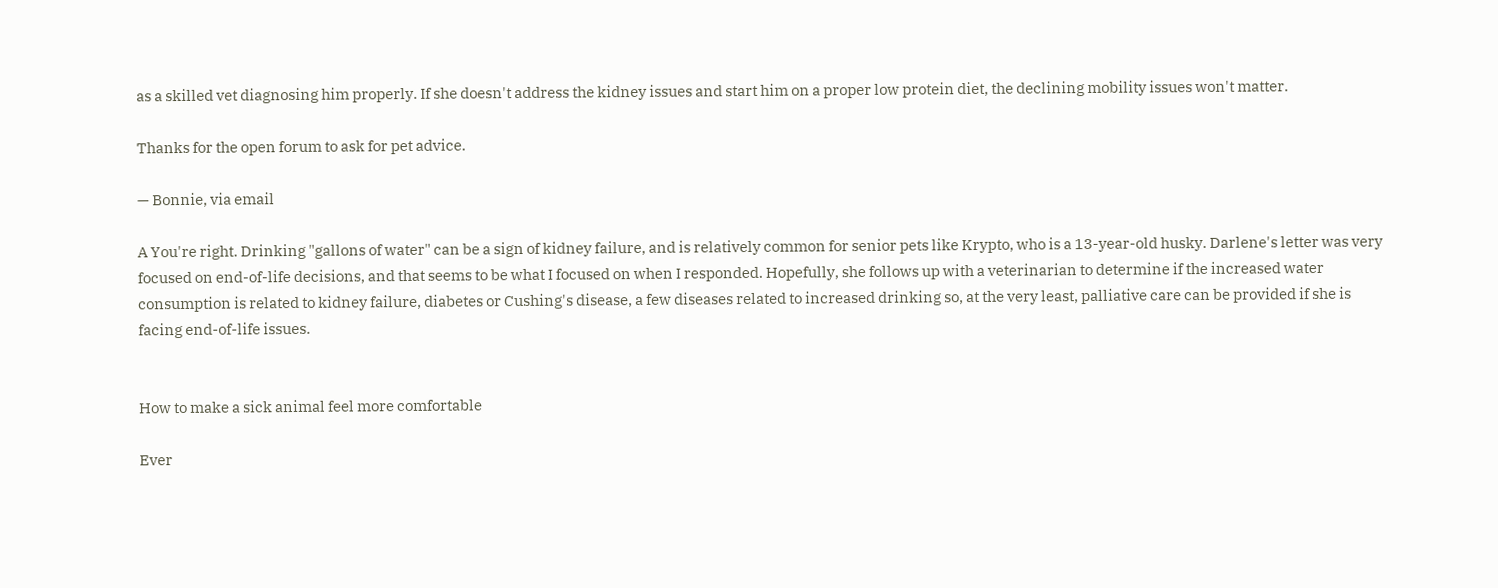as a skilled vet diagnosing him properly. If she doesn't address the kidney issues and start him on a proper low protein diet, the declining mobility issues won't matter.

Thanks for the open forum to ask for pet advice.

— Bonnie, via email

A You're right. Drinking "gallons of water" can be a sign of kidney failure, and is relatively common for senior pets like Krypto, who is a 13-year-old husky. Darlene's letter was very focused on end-of-life decisions, and that seems to be what I focused on when I responded. Hopefully, she follows up with a veterinarian to determine if the increased water consumption is related to kidney failure, diabetes or Cushing's disease, a few diseases related to increased drinking so, at the very least, palliative care can be provided if she is facing end-of-life issues.


How to make a sick animal feel more comfortable

Ever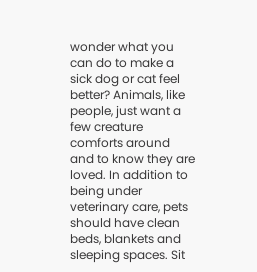wonder what you can do to make a sick dog or cat feel better? Animals, like people, just want a few creature comforts around and to know they are loved. In addition to being under veterinary care, pets should have clean beds, blankets and sleeping spaces. Sit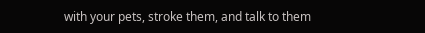with your pets, stroke them, and talk to them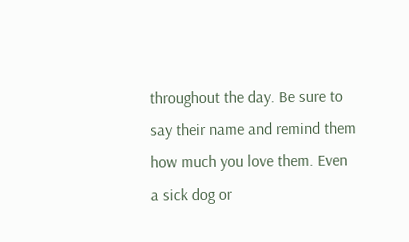throughout the day. Be sure to say their name and remind them how much you love them. Even a sick dog or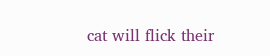cat will flick their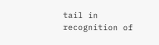tail in recognition of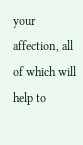your affection, all of which will help to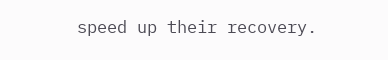speed up their recovery.